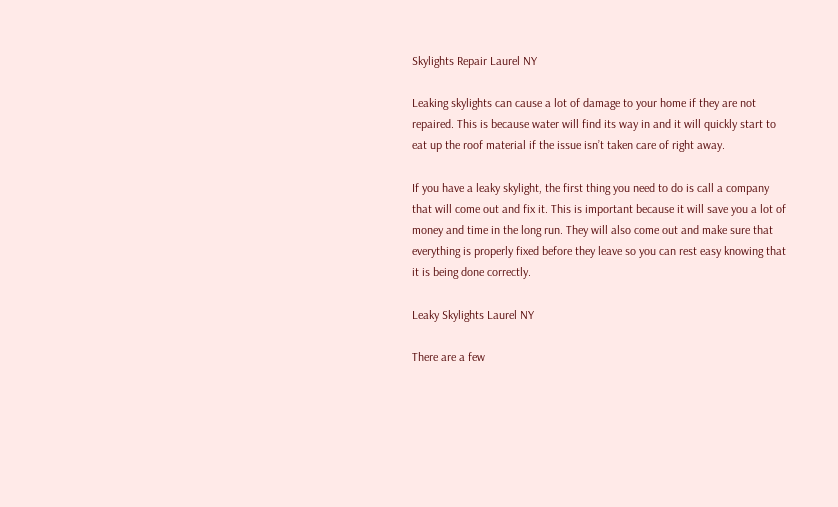Skylights Repair Laurel NY

Leaking skylights can cause a lot of damage to your home if they are not repaired. This is because water will find its way in and it will quickly start to eat up the roof material if the issue isn’t taken care of right away.

If you have a leaky skylight, the first thing you need to do is call a company that will come out and fix it. This is important because it will save you a lot of money and time in the long run. They will also come out and make sure that everything is properly fixed before they leave so you can rest easy knowing that it is being done correctly.

Leaky Skylights Laurel NY

There are a few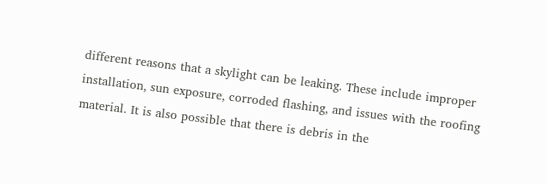different reasons that a skylight can be leaking. These include improper installation, sun exposure, corroded flashing, and issues with the roofing material. It is also possible that there is debris in the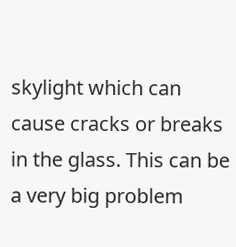skylight which can cause cracks or breaks in the glass. This can be a very big problem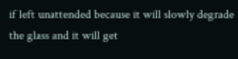if left unattended because it will slowly degrade the glass and it will get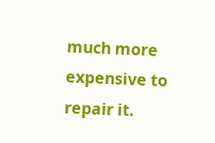much more expensive to repair it.